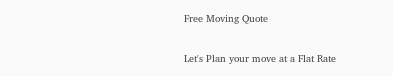Free Moving Quote

Let's Plan your move at a Flat Rate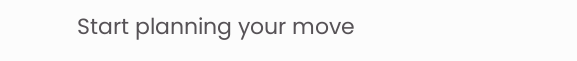Start planning your move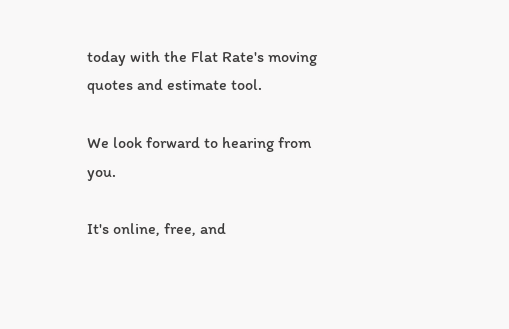today with the Flat Rate's moving quotes and estimate tool.

We look forward to hearing from you.

It's online, free, and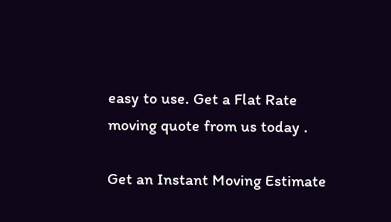easy to use. Get a Flat Rate moving quote from us today .

Get an Instant Moving Estimate